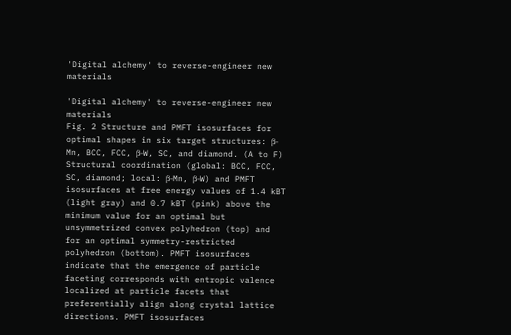'Digital alchemy' to reverse-engineer new materials

'Digital alchemy' to reverse-engineer new materials
Fig. 2 Structure and PMFT isosurfaces for optimal shapes in six target structures: β-Mn, BCC, FCC, β-W, SC, and diamond. (A to F) Structural coordination (global: BCC, FCC, SC, diamond; local: β-Mn, β-W) and PMFT isosurfaces at free energy values of 1.4 kBT (light gray) and 0.7 kBT (pink) above the minimum value for an optimal but unsymmetrized convex polyhedron (top) and for an optimal symmetry-restricted polyhedron (bottom). PMFT isosurfaces indicate that the emergence of particle faceting corresponds with entropic valence localized at particle facets that preferentially align along crystal lattice directions. PMFT isosurfaces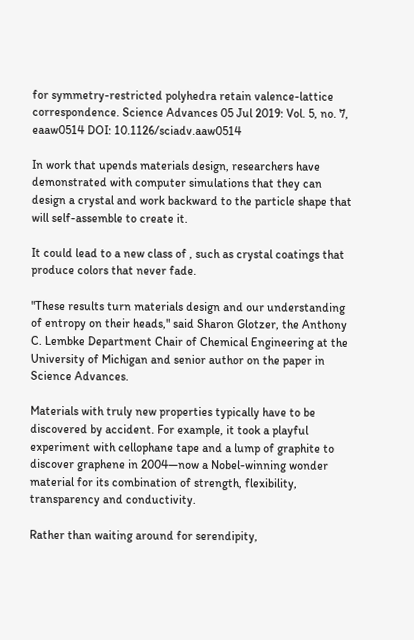for symmetry-restricted polyhedra retain valence-lattice correspondence. Science Advances 05 Jul 2019: Vol. 5, no. 7, eaaw0514 DOI: 10.1126/sciadv.aaw0514

In work that upends materials design, researchers have demonstrated with computer simulations that they can design a crystal and work backward to the particle shape that will self-assemble to create it.

It could lead to a new class of , such as crystal coatings that produce colors that never fade.

"These results turn materials design and our understanding of entropy on their heads," said Sharon Glotzer, the Anthony C. Lembke Department Chair of Chemical Engineering at the University of Michigan and senior author on the paper in Science Advances.

Materials with truly new properties typically have to be discovered by accident. For example, it took a playful experiment with cellophane tape and a lump of graphite to discover graphene in 2004—now a Nobel-winning wonder material for its combination of strength, flexibility, transparency and conductivity.

Rather than waiting around for serendipity,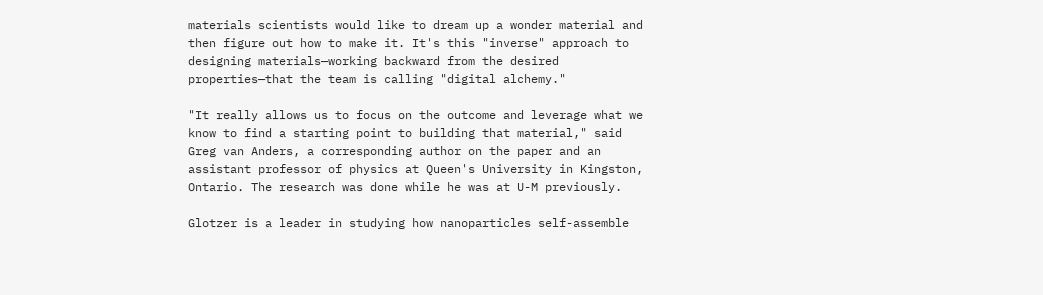materials scientists would like to dream up a wonder material and then figure out how to make it. It's this "inverse" approach to designing materials—working backward from the desired properties—that the team is calling "digital alchemy."

"It really allows us to focus on the outcome and leverage what we know to find a starting point to building that material," said Greg van Anders, a corresponding author on the paper and an assistant professor of physics at Queen's University in Kingston, Ontario. The research was done while he was at U-M previously.

Glotzer is a leader in studying how nanoparticles self-assemble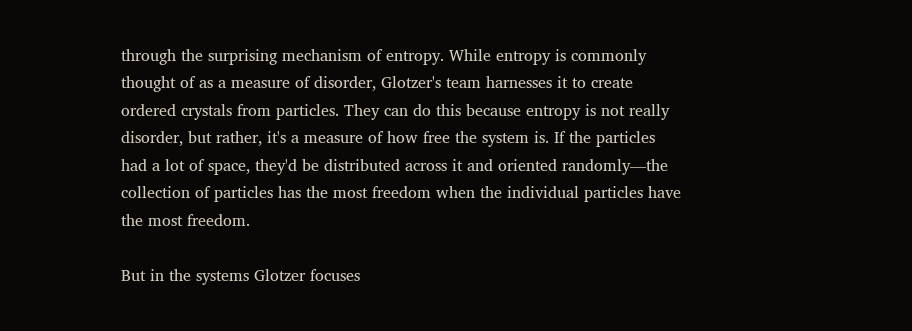through the surprising mechanism of entropy. While entropy is commonly thought of as a measure of disorder, Glotzer's team harnesses it to create ordered crystals from particles. They can do this because entropy is not really disorder, but rather, it's a measure of how free the system is. If the particles had a lot of space, they'd be distributed across it and oriented randomly—the collection of particles has the most freedom when the individual particles have the most freedom.

But in the systems Glotzer focuses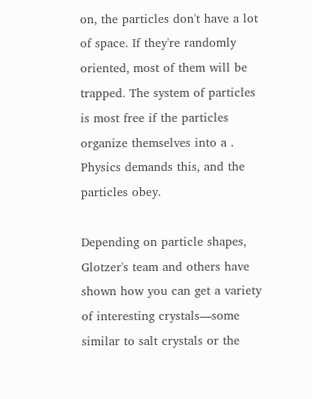on, the particles don't have a lot of space. If they're randomly oriented, most of them will be trapped. The system of particles is most free if the particles organize themselves into a . Physics demands this, and the particles obey.

Depending on particle shapes, Glotzer's team and others have shown how you can get a variety of interesting crystals—some similar to salt crystals or the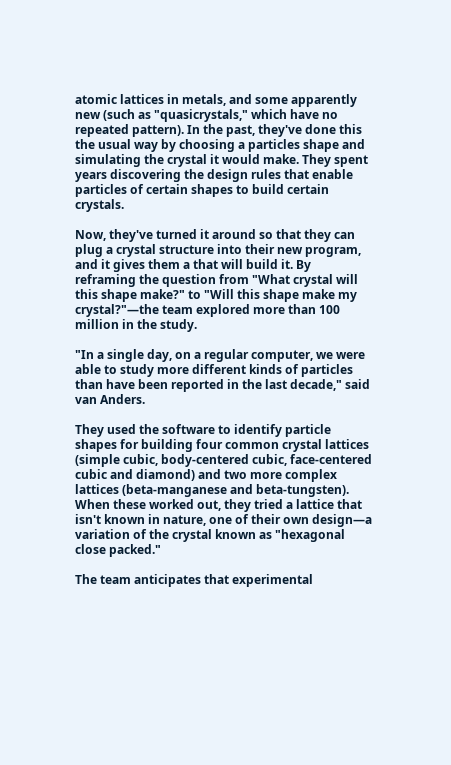atomic lattices in metals, and some apparently new (such as "quasicrystals," which have no repeated pattern). In the past, they've done this the usual way by choosing a particles shape and simulating the crystal it would make. They spent years discovering the design rules that enable particles of certain shapes to build certain crystals.

Now, they've turned it around so that they can plug a crystal structure into their new program, and it gives them a that will build it. By reframing the question from "What crystal will this shape make?" to "Will this shape make my crystal?"—the team explored more than 100 million in the study.

"In a single day, on a regular computer, we were able to study more different kinds of particles than have been reported in the last decade," said van Anders.

They used the software to identify particle shapes for building four common crystal lattices (simple cubic, body-centered cubic, face-centered cubic and diamond) and two more complex lattices (beta-manganese and beta-tungsten). When these worked out, they tried a lattice that isn't known in nature, one of their own design—a variation of the crystal known as "hexagonal close packed."

The team anticipates that experimental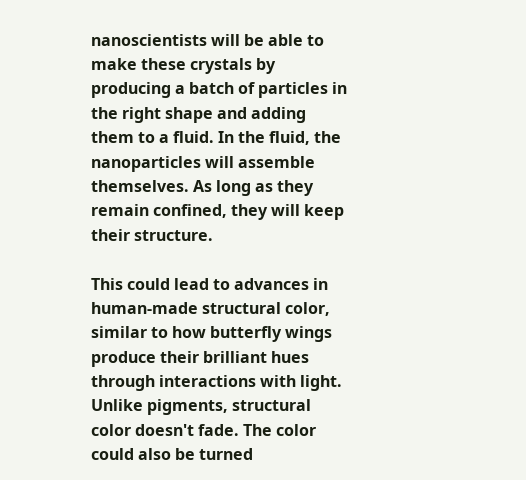nanoscientists will be able to make these crystals by producing a batch of particles in the right shape and adding them to a fluid. In the fluid, the nanoparticles will assemble themselves. As long as they remain confined, they will keep their structure.

This could lead to advances in human-made structural color, similar to how butterfly wings produce their brilliant hues through interactions with light. Unlike pigments, structural color doesn't fade. The color could also be turned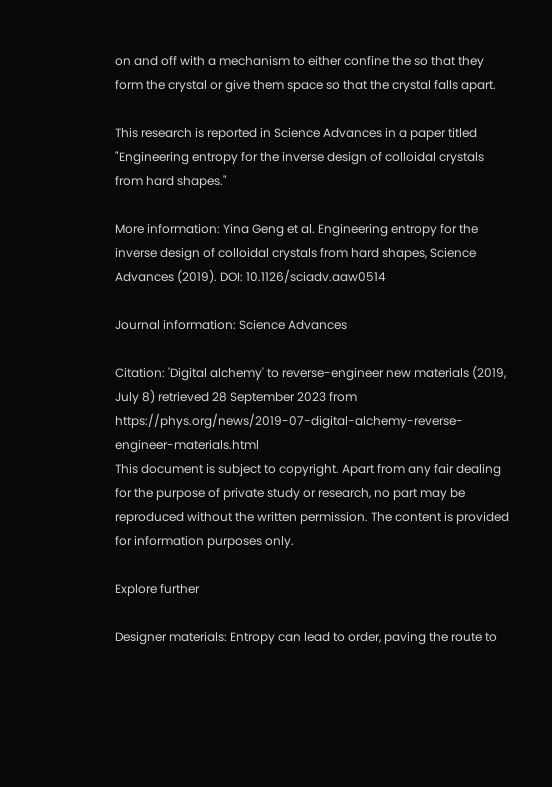on and off with a mechanism to either confine the so that they form the crystal or give them space so that the crystal falls apart.

This research is reported in Science Advances in a paper titled "Engineering entropy for the inverse design of colloidal crystals from hard shapes."

More information: Yina Geng et al. Engineering entropy for the inverse design of colloidal crystals from hard shapes, Science Advances (2019). DOI: 10.1126/sciadv.aaw0514

Journal information: Science Advances

Citation: 'Digital alchemy' to reverse-engineer new materials (2019, July 8) retrieved 28 September 2023 from https://phys.org/news/2019-07-digital-alchemy-reverse-engineer-materials.html
This document is subject to copyright. Apart from any fair dealing for the purpose of private study or research, no part may be reproduced without the written permission. The content is provided for information purposes only.

Explore further

Designer materials: Entropy can lead to order, paving the route to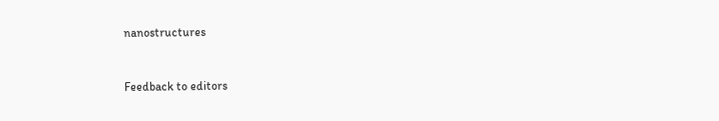nanostructures


Feedback to editors